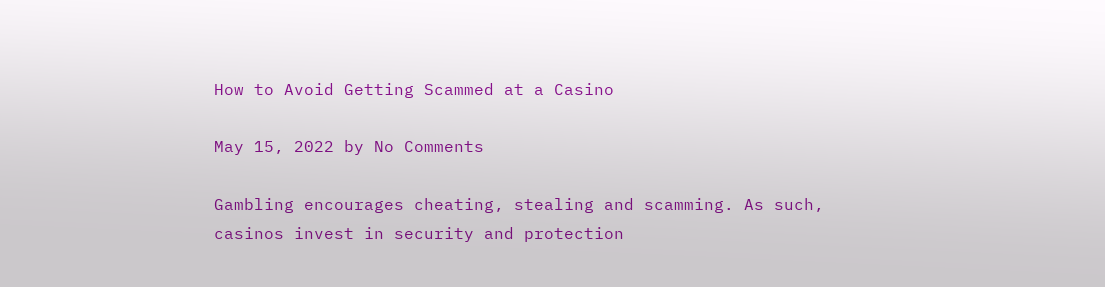How to Avoid Getting Scammed at a Casino

May 15, 2022 by No Comments

Gambling encourages cheating, stealing and scamming. As such, casinos invest in security and protection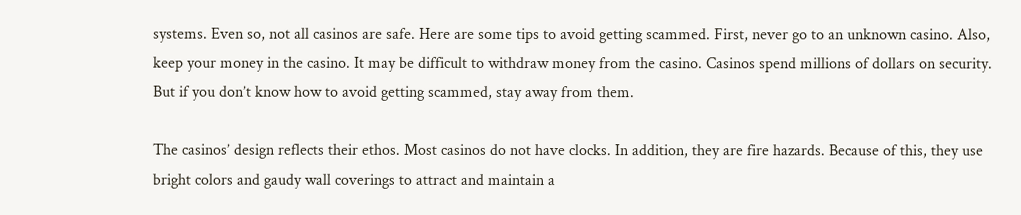systems. Even so, not all casinos are safe. Here are some tips to avoid getting scammed. First, never go to an unknown casino. Also, keep your money in the casino. It may be difficult to withdraw money from the casino. Casinos spend millions of dollars on security. But if you don’t know how to avoid getting scammed, stay away from them.

The casinos’ design reflects their ethos. Most casinos do not have clocks. In addition, they are fire hazards. Because of this, they use bright colors and gaudy wall coverings to attract and maintain a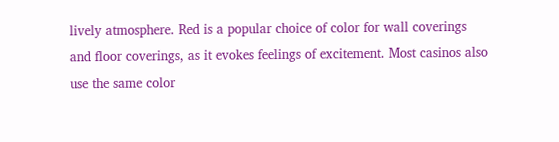lively atmosphere. Red is a popular choice of color for wall coverings and floor coverings, as it evokes feelings of excitement. Most casinos also use the same color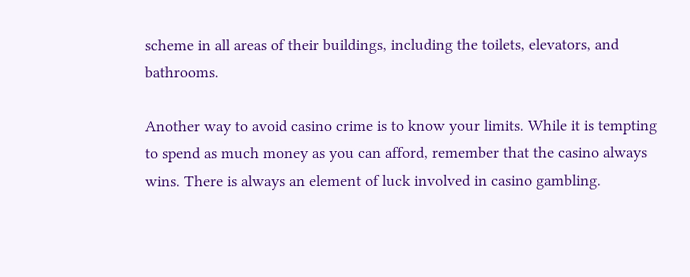scheme in all areas of their buildings, including the toilets, elevators, and bathrooms.

Another way to avoid casino crime is to know your limits. While it is tempting to spend as much money as you can afford, remember that the casino always wins. There is always an element of luck involved in casino gambling.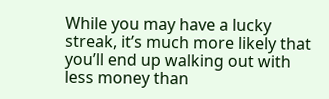While you may have a lucky streak, it’s much more likely that you’ll end up walking out with less money than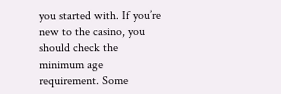you started with. If you’re new to the casino, you should check the minimum age requirement. Some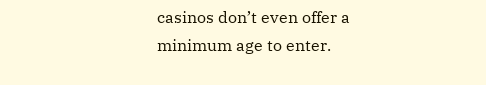casinos don’t even offer a minimum age to enter.